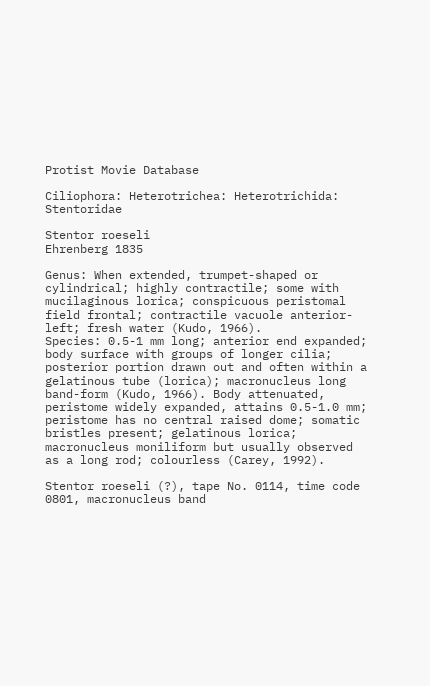Protist Movie Database

Ciliophora: Heterotrichea: Heterotrichida: Stentoridae

Stentor roeseli
Ehrenberg 1835

Genus: When extended, trumpet-shaped or cylindrical; highly contractile; some with mucilaginous lorica; conspicuous peristomal field frontal; contractile vacuole anterior-left; fresh water (Kudo, 1966).
Species: 0.5-1 mm long; anterior end expanded; body surface with groups of longer cilia; posterior portion drawn out and often within a gelatinous tube (lorica); macronucleus long band-form (Kudo, 1966). Body attenuated, peristome widely expanded, attains 0.5-1.0 mm; peristome has no central raised dome; somatic bristles present; gelatinous lorica; macronucleus moniliform but usually observed as a long rod; colourless (Carey, 1992).

Stentor roeseli (?), tape No. 0114, time code 0801, macronucleus band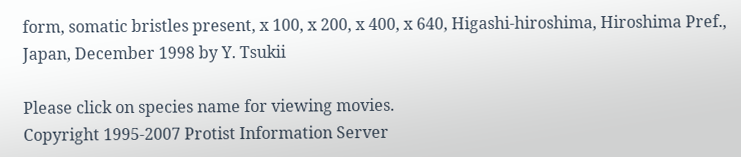form, somatic bristles present, x 100, x 200, x 400, x 640, Higashi-hiroshima, Hiroshima Pref., Japan, December 1998 by Y. Tsukii

Please click on species name for viewing movies.
Copyright 1995-2007 Protist Information Server